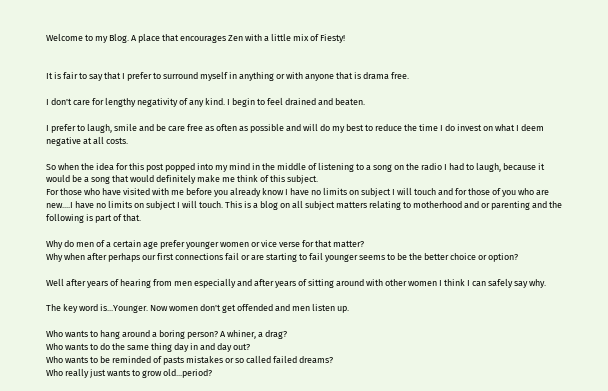Welcome to my Blog. A place that encourages Zen with a little mix of Fiesty!


It is fair to say that I prefer to surround myself in anything or with anyone that is drama free.

I don't care for lengthy negativity of any kind. I begin to feel drained and beaten.

I prefer to laugh, smile and be care free as often as possible and will do my best to reduce the time I do invest on what I deem negative at all costs.

So when the idea for this post popped into my mind in the middle of listening to a song on the radio I had to laugh, because it would be a song that would definitely make me think of this subject.
For those who have visited with me before you already know I have no limits on subject I will touch and for those of you who are new....I have no limits on subject I will touch. This is a blog on all subject matters relating to motherhood and or parenting and the following is part of that.

Why do men of a certain age prefer younger women or vice verse for that matter?
Why when after perhaps our first connections fail or are starting to fail younger seems to be the better choice or option?

Well after years of hearing from men especially and after years of sitting around with other women I think I can safely say why.

The key word is...Younger. Now women don't get offended and men listen up.

Who wants to hang around a boring person? A whiner, a drag?
Who wants to do the same thing day in and day out?
Who wants to be reminded of pasts mistakes or so called failed dreams?
Who really just wants to grow old...period?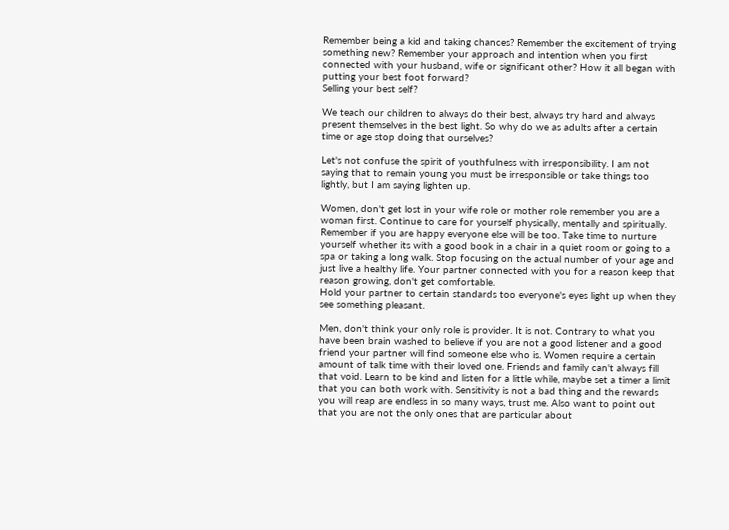Remember being a kid and taking chances? Remember the excitement of trying something new? Remember your approach and intention when you first connected with your husband, wife or significant other? How it all began with putting your best foot forward?
Selling your best self?

We teach our children to always do their best, always try hard and always present themselves in the best light. So why do we as adults after a certain time or age stop doing that ourselves?

Let's not confuse the spirit of youthfulness with irresponsibility. I am not saying that to remain young you must be irresponsible or take things too lightly, but I am saying lighten up.

Women, don't get lost in your wife role or mother role remember you are a woman first. Continue to care for yourself physically, mentally and spiritually. Remember if you are happy everyone else will be too. Take time to nurture yourself whether its with a good book in a chair in a quiet room or going to a spa or taking a long walk. Stop focusing on the actual number of your age and just live a healthy life. Your partner connected with you for a reason keep that reason growing, don't get comfortable.
Hold your partner to certain standards too everyone's eyes light up when they see something pleasant.

Men, don't think your only role is provider. It is not. Contrary to what you have been brain washed to believe if you are not a good listener and a good friend your partner will find someone else who is. Women require a certain amount of talk time with their loved one. Friends and family can't always fill that void. Learn to be kind and listen for a little while, maybe set a timer a limit that you can both work with. Sensitivity is not a bad thing and the rewards you will reap are endless in so many ways, trust me. Also want to point out that you are not the only ones that are particular about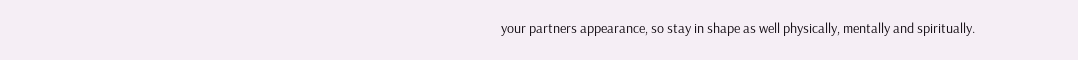your partners appearance, so stay in shape as well physically, mentally and spiritually.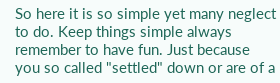So here it is so simple yet many neglect to do. Keep things simple always remember to have fun. Just because you so called "settled" down or are of a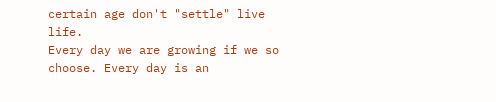certain age don't "settle" live life.
Every day we are growing if we so choose. Every day is an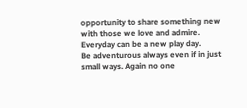opportunity to share something new with those we love and admire. Everyday can be a new play day.
Be adventurous always even if in just small ways. Again no one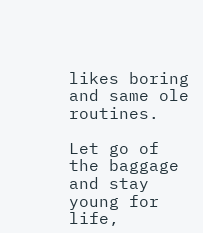likes boring and same ole routines.

Let go of the baggage and stay young for life,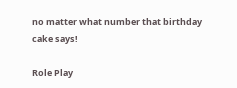no matter what number that birthday cake says!

Role Play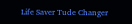Life Saver Tude Changer